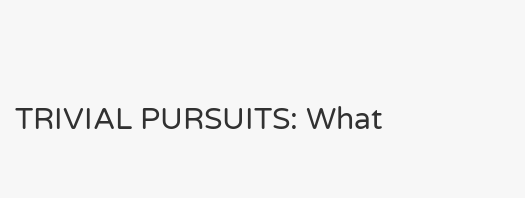TRIVIAL PURSUITS: What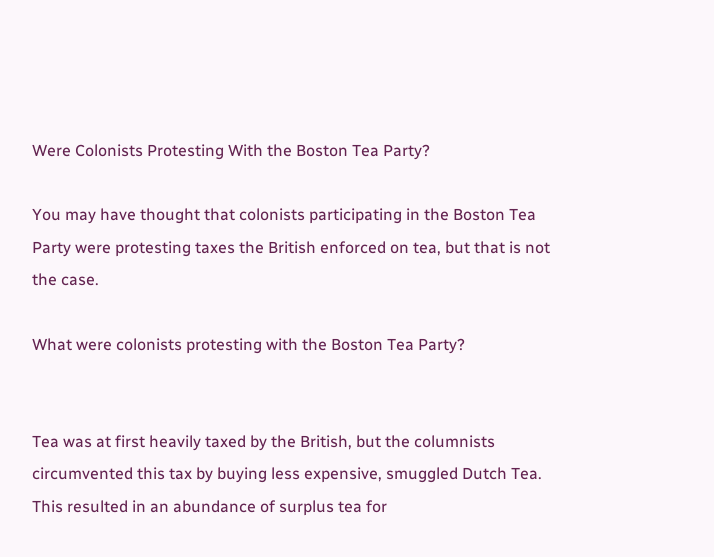Were Colonists Protesting With the Boston Tea Party?

You may have thought that colonists participating in the Boston Tea Party were protesting taxes the British enforced on tea, but that is not the case.

What were colonists protesting with the Boston Tea Party?


Tea was at first heavily taxed by the British, but the columnists circumvented this tax by buying less expensive, smuggled Dutch Tea. This resulted in an abundance of surplus tea for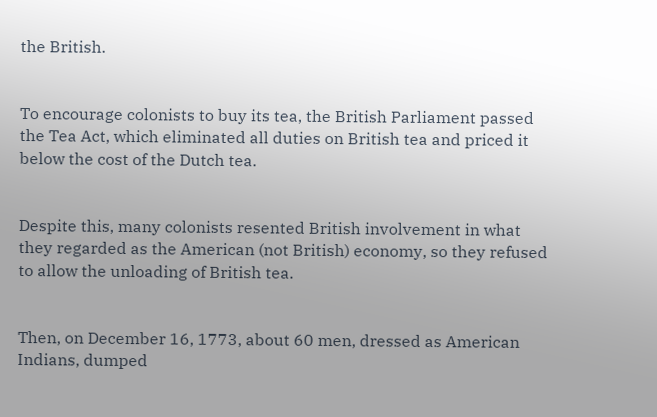the British.


To encourage colonists to buy its tea, the British Parliament passed the Tea Act, which eliminated all duties on British tea and priced it below the cost of the Dutch tea.


Despite this, many colonists resented British involvement in what they regarded as the American (not British) economy, so they refused to allow the unloading of British tea.


Then, on December 16, 1773, about 60 men, dressed as American Indians, dumped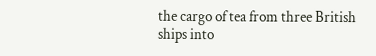the cargo of tea from three British ships into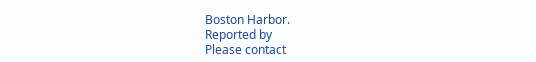Boston Harbor.
Reported by
Please contact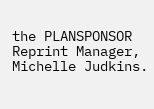the PLANSPONSOR Reprint Manager, Michelle Judkins.